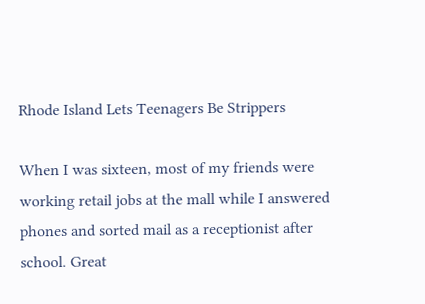Rhode Island Lets Teenagers Be Strippers

When I was sixteen, most of my friends were working retail jobs at the mall while I answered phones and sorted mail as a receptionist after school. Great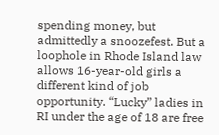spending money, but admittedly a snoozefest. But a loophole in Rhode Island law allows 16-year-old girls a different kind of job opportunity. “Lucky” ladies in RI under the age of 18 are free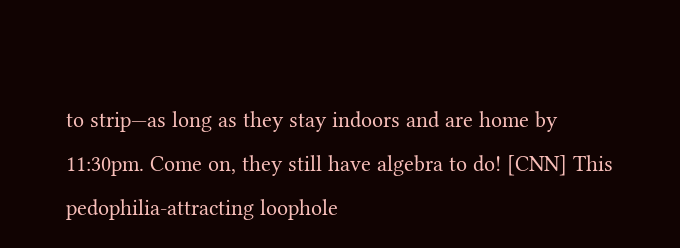to strip—as long as they stay indoors and are home by 11:30pm. Come on, they still have algebra to do! [CNN] This pedophilia-attracting loophole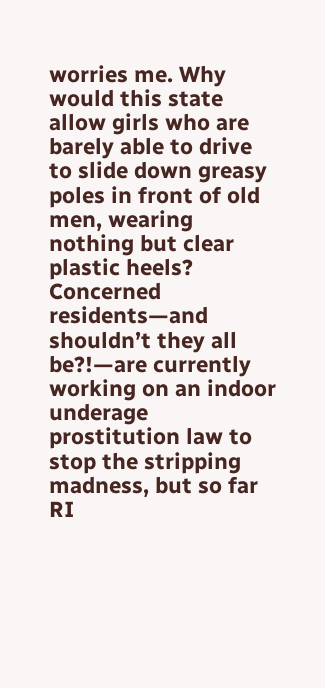worries me. Why would this state allow girls who are barely able to drive to slide down greasy poles in front of old men, wearing nothing but clear plastic heels? Concerned residents—and shouldn’t they all be?!—are currently working on an indoor underage prostitution law to stop the stripping madness, but so far RI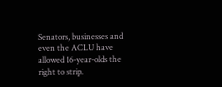Senators, businesses and even the ACLU have allowed 16-year-olds the right to strip.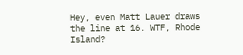Hey, even Matt Lauer draws the line at 16. WTF, Rhode Island?